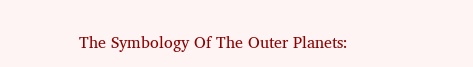The Symbology Of The Outer Planets: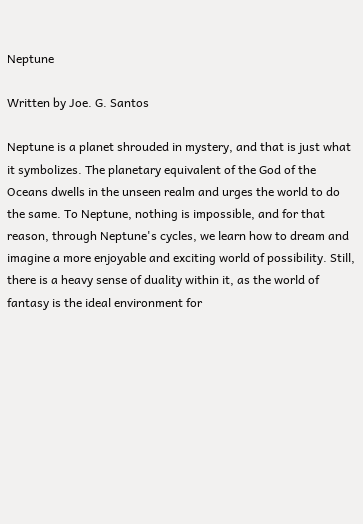Neptune

Written by Joe. G. Santos

Neptune is a planet shrouded in mystery, and that is just what it symbolizes. The planetary equivalent of the God of the Oceans dwells in the unseen realm and urges the world to do the same. To Neptune, nothing is impossible, and for that reason, through Neptune's cycles, we learn how to dream and imagine a more enjoyable and exciting world of possibility. Still, there is a heavy sense of duality within it, as the world of fantasy is the ideal environment for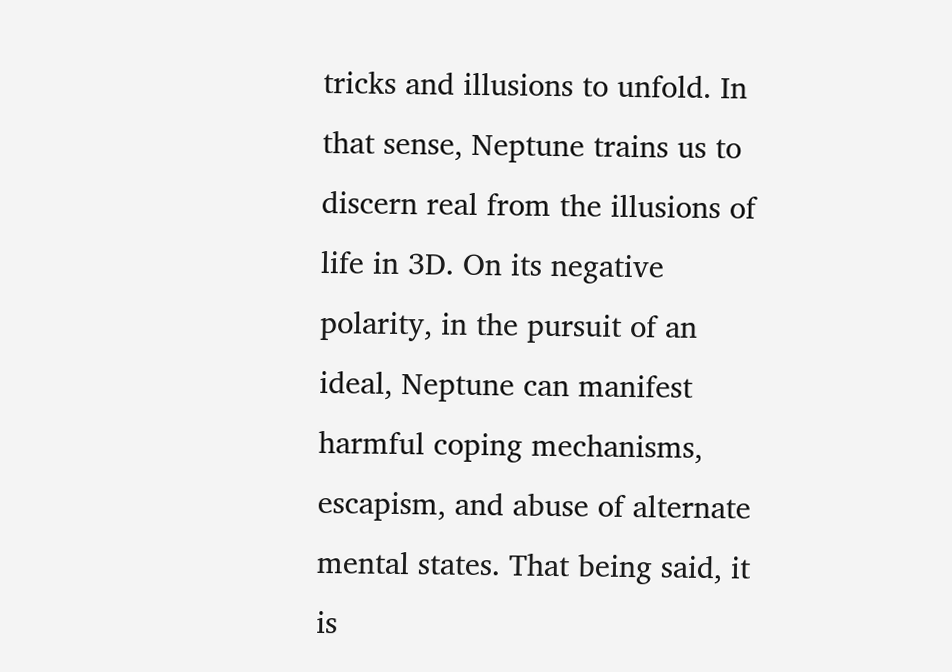tricks and illusions to unfold. In that sense, Neptune trains us to discern real from the illusions of life in 3D. On its negative polarity, in the pursuit of an ideal, Neptune can manifest harmful coping mechanisms, escapism, and abuse of alternate mental states. That being said, it is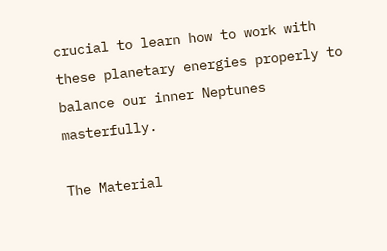crucial to learn how to work with these planetary energies properly to balance our inner Neptunes masterfully.

The Material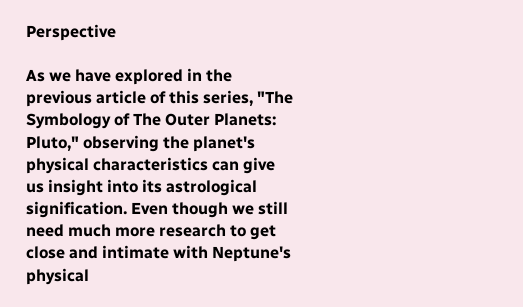Perspective

As we have explored in the previous article of this series, "The Symbology of The Outer Planets: Pluto," observing the planet's physical characteristics can give us insight into its astrological signification. Even though we still need much more research to get close and intimate with Neptune's physical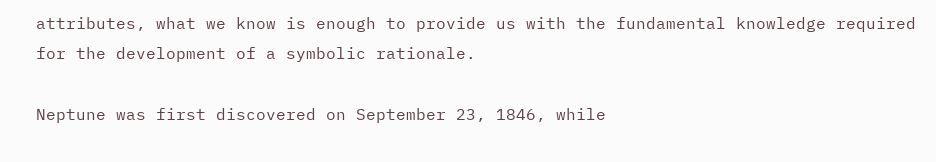attributes, what we know is enough to provide us with the fundamental knowledge required for the development of a symbolic rationale.

Neptune was first discovered on September 23, 1846, while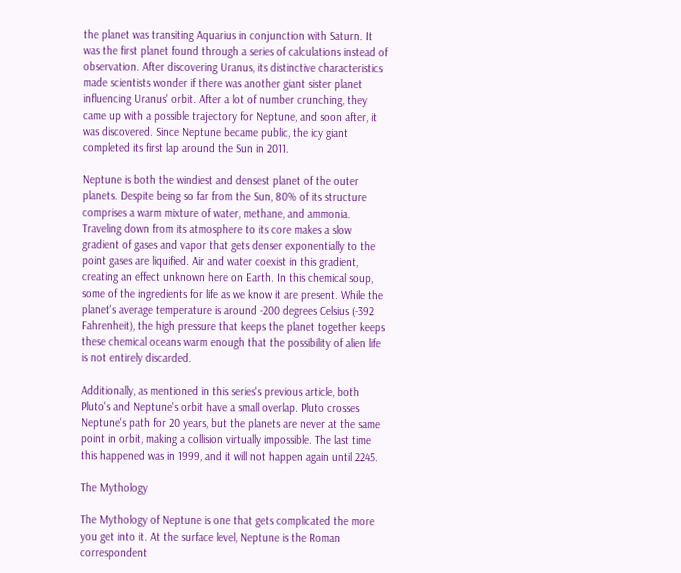the planet was transiting Aquarius in conjunction with Saturn. It was the first planet found through a series of calculations instead of observation. After discovering Uranus, its distinctive characteristics made scientists wonder if there was another giant sister planet influencing Uranus' orbit. After a lot of number crunching, they came up with a possible trajectory for Neptune, and soon after, it was discovered. Since Neptune became public, the icy giant completed its first lap around the Sun in 2011.

Neptune is both the windiest and densest planet of the outer planets. Despite being so far from the Sun, 80% of its structure comprises a warm mixture of water, methane, and ammonia. Traveling down from its atmosphere to its core makes a slow gradient of gases and vapor that gets denser exponentially to the point gases are liquified. Air and water coexist in this gradient, creating an effect unknown here on Earth. In this chemical soup, some of the ingredients for life as we know it are present. While the planet's average temperature is around -200 degrees Celsius (-392 Fahrenheit), the high pressure that keeps the planet together keeps these chemical oceans warm enough that the possibility of alien life is not entirely discarded.

Additionally, as mentioned in this series's previous article, both Pluto's and Neptune's orbit have a small overlap. Pluto crosses Neptune's path for 20 years, but the planets are never at the same point in orbit, making a collision virtually impossible. The last time this happened was in 1999, and it will not happen again until 2245.

The Mythology

The Mythology of Neptune is one that gets complicated the more you get into it. At the surface level, Neptune is the Roman correspondent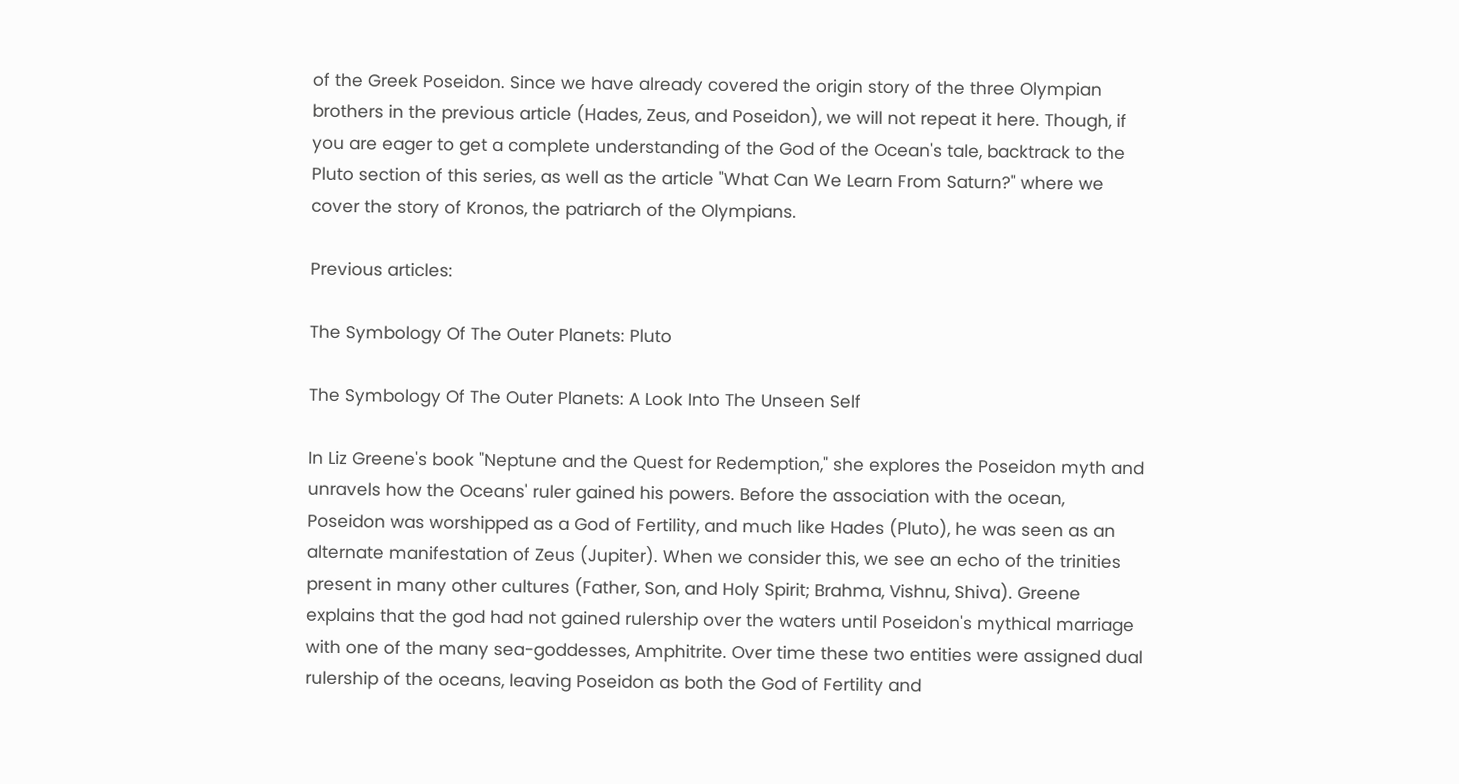of the Greek Poseidon. Since we have already covered the origin story of the three Olympian brothers in the previous article (Hades, Zeus, and Poseidon), we will not repeat it here. Though, if you are eager to get a complete understanding of the God of the Ocean's tale, backtrack to the Pluto section of this series, as well as the article "What Can We Learn From Saturn?" where we cover the story of Kronos, the patriarch of the Olympians.

Previous articles:

The Symbology Of The Outer Planets: Pluto

The Symbology Of The Outer Planets: A Look Into The Unseen Self

In Liz Greene's book "Neptune and the Quest for Redemption," she explores the Poseidon myth and unravels how the Oceans' ruler gained his powers. Before the association with the ocean, Poseidon was worshipped as a God of Fertility, and much like Hades (Pluto), he was seen as an alternate manifestation of Zeus (Jupiter). When we consider this, we see an echo of the trinities present in many other cultures (Father, Son, and Holy Spirit; Brahma, Vishnu, Shiva). Greene explains that the god had not gained rulership over the waters until Poseidon's mythical marriage with one of the many sea-goddesses, Amphitrite. Over time these two entities were assigned dual rulership of the oceans, leaving Poseidon as both the God of Fertility and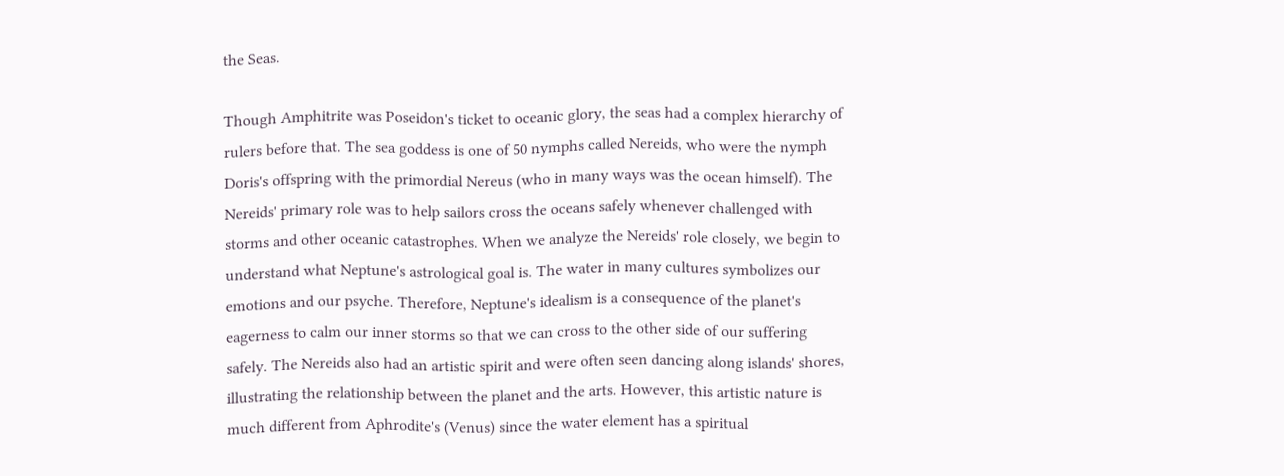the Seas.

Though Amphitrite was Poseidon's ticket to oceanic glory, the seas had a complex hierarchy of rulers before that. The sea goddess is one of 50 nymphs called Nereids, who were the nymph Doris's offspring with the primordial Nereus (who in many ways was the ocean himself). The Nereids' primary role was to help sailors cross the oceans safely whenever challenged with storms and other oceanic catastrophes. When we analyze the Nereids' role closely, we begin to understand what Neptune's astrological goal is. The water in many cultures symbolizes our emotions and our psyche. Therefore, Neptune's idealism is a consequence of the planet's eagerness to calm our inner storms so that we can cross to the other side of our suffering safely. The Nereids also had an artistic spirit and were often seen dancing along islands' shores, illustrating the relationship between the planet and the arts. However, this artistic nature is much different from Aphrodite's (Venus) since the water element has a spiritual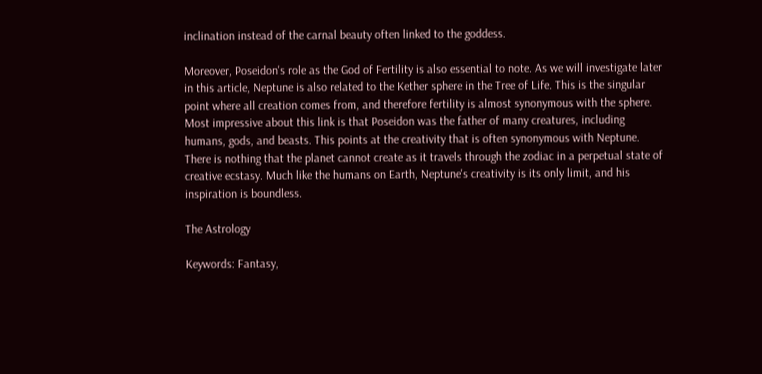inclination instead of the carnal beauty often linked to the goddess.

Moreover, Poseidon's role as the God of Fertility is also essential to note. As we will investigate later in this article, Neptune is also related to the Kether sphere in the Tree of Life. This is the singular point where all creation comes from, and therefore fertility is almost synonymous with the sphere. Most impressive about this link is that Poseidon was the father of many creatures, including humans, gods, and beasts. This points at the creativity that is often synonymous with Neptune. There is nothing that the planet cannot create as it travels through the zodiac in a perpetual state of creative ecstasy. Much like the humans on Earth, Neptune's creativity is its only limit, and his inspiration is boundless.

The Astrology

Keywords: Fantasy,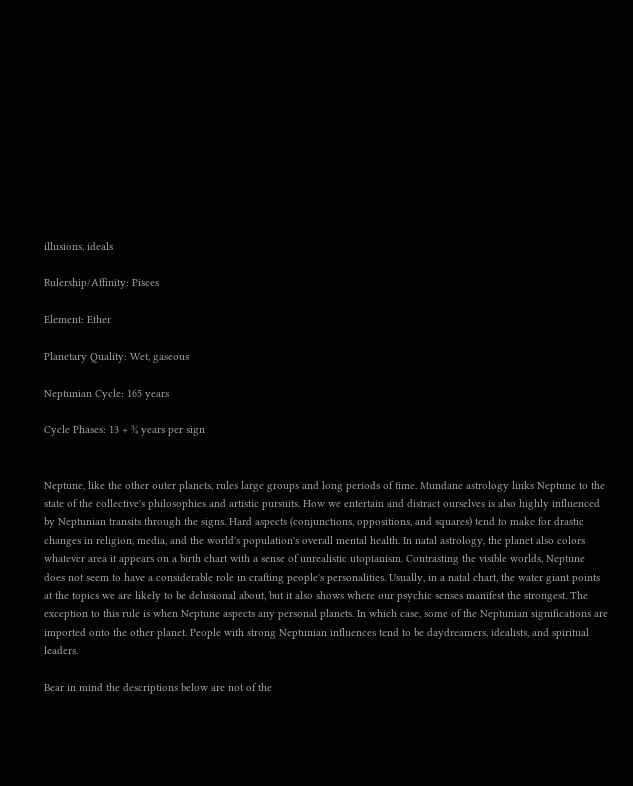illusions, ideals

Rulership/Affinity: Pisces

Element: Ether

Planetary Quality: Wet, gaseous

Neptunian Cycle: 165 years

Cycle Phases: 13 + ¾ years per sign


Neptune, like the other outer planets, rules large groups and long periods of time. Mundane astrology links Neptune to the state of the collective's philosophies and artistic pursuits. How we entertain and distract ourselves is also highly influenced by Neptunian transits through the signs. Hard aspects (conjunctions, oppositions, and squares) tend to make for drastic changes in religion, media, and the world's population's overall mental health. In natal astrology, the planet also colors whatever area it appears on a birth chart with a sense of unrealistic utopianism. Contrasting the visible worlds, Neptune does not seem to have a considerable role in crafting people's personalities. Usually, in a natal chart, the water giant points at the topics we are likely to be delusional about, but it also shows where our psychic senses manifest the strongest. The exception to this rule is when Neptune aspects any personal planets. In which case, some of the Neptunian significations are imported onto the other planet. People with strong Neptunian influences tend to be daydreamers, idealists, and spiritual leaders.

Bear in mind the descriptions below are not of the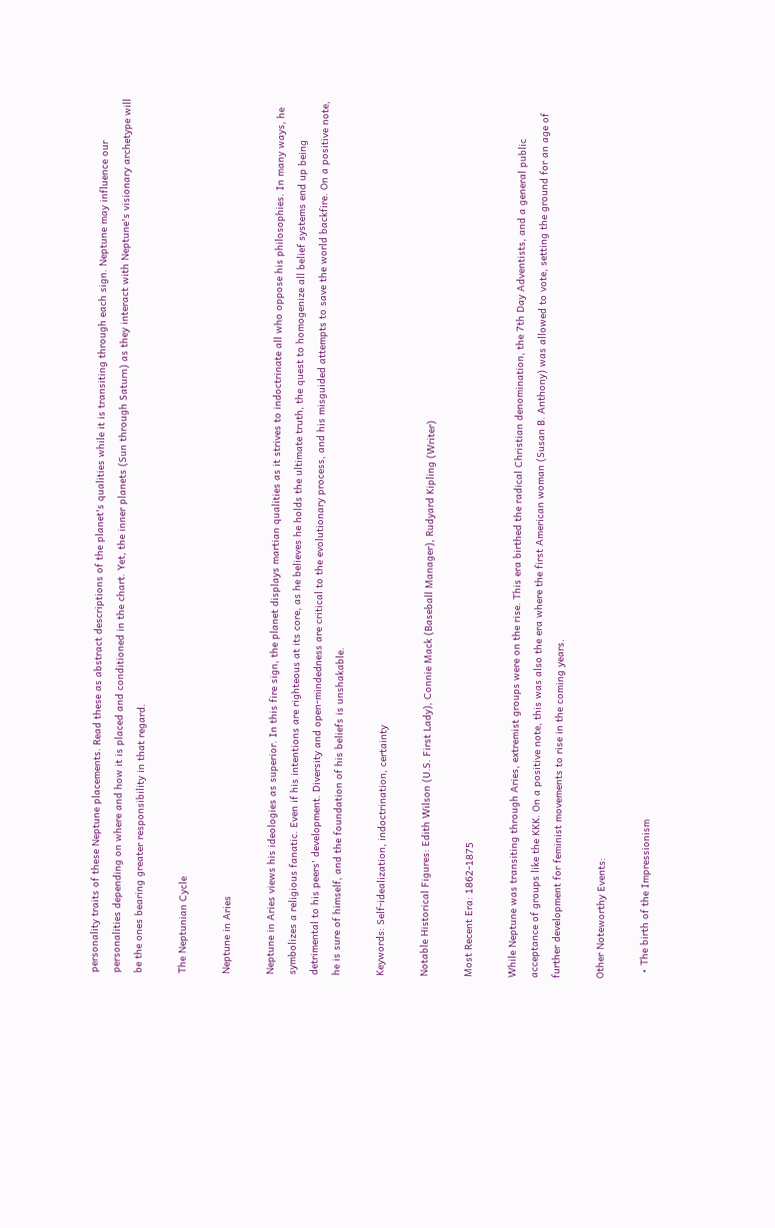personality traits of these Neptune placements. Read these as abstract descriptions of the planet's qualities while it is transiting through each sign. Neptune may influence our personalities depending on where and how it is placed and conditioned in the chart. Yet, the inner planets (Sun through Saturn) as they interact with Neptune's visionary archetype will be the ones bearing greater responsibility in that regard.

The Neptunian Cycle

Neptune in Aries

Neptune in Aries views his ideologies as superior. In this fire sign, the planet displays martian qualities as it strives to indoctrinate all who oppose his philosophies. In many ways, he symbolizes a religious fanatic. Even if his intentions are righteous at its core, as he believes he holds the ultimate truth, the quest to homogenize all belief systems end up being detrimental to his peers' development. Diversity and open-mindedness are critical to the evolutionary process, and his misguided attempts to save the world backfire. On a positive note, he is sure of himself, and the foundation of his beliefs is unshakable.

Keywords: Self-idealization, indoctrination, certainty

Notable Historical Figures: Edith Wilson (U.S. First Lady), Connie Mack (Baseball Manager), Rudyard Kipling (Writer)

Most Recent Era: 1862-1875

While Neptune was transiting through Aries, extremist groups were on the rise. This era birthed the radical Christian denomination, the 7th Day Adventists, and a general public acceptance of groups like the KKK. On a positive note, this was also the era where the first American woman (Susan B. Anthony) was allowed to vote, setting the ground for an age of further development for feminist movements to rise in the coming years.

Other Noteworthy Events:

  • The birth of the Impressionism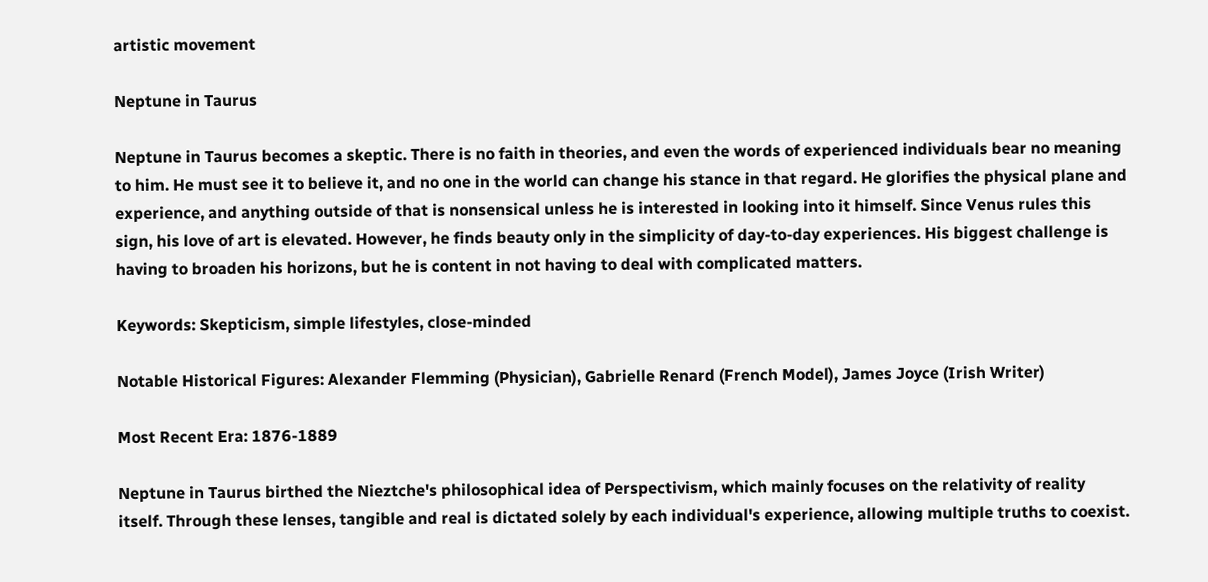artistic movement

Neptune in Taurus

Neptune in Taurus becomes a skeptic. There is no faith in theories, and even the words of experienced individuals bear no meaning to him. He must see it to believe it, and no one in the world can change his stance in that regard. He glorifies the physical plane and experience, and anything outside of that is nonsensical unless he is interested in looking into it himself. Since Venus rules this sign, his love of art is elevated. However, he finds beauty only in the simplicity of day-to-day experiences. His biggest challenge is having to broaden his horizons, but he is content in not having to deal with complicated matters.

Keywords: Skepticism, simple lifestyles, close-minded

Notable Historical Figures: Alexander Flemming (Physician), Gabrielle Renard (French Model), James Joyce (Irish Writer)

Most Recent Era: 1876-1889

Neptune in Taurus birthed the Nieztche's philosophical idea of Perspectivism, which mainly focuses on the relativity of reality itself. Through these lenses, tangible and real is dictated solely by each individual's experience, allowing multiple truths to coexist.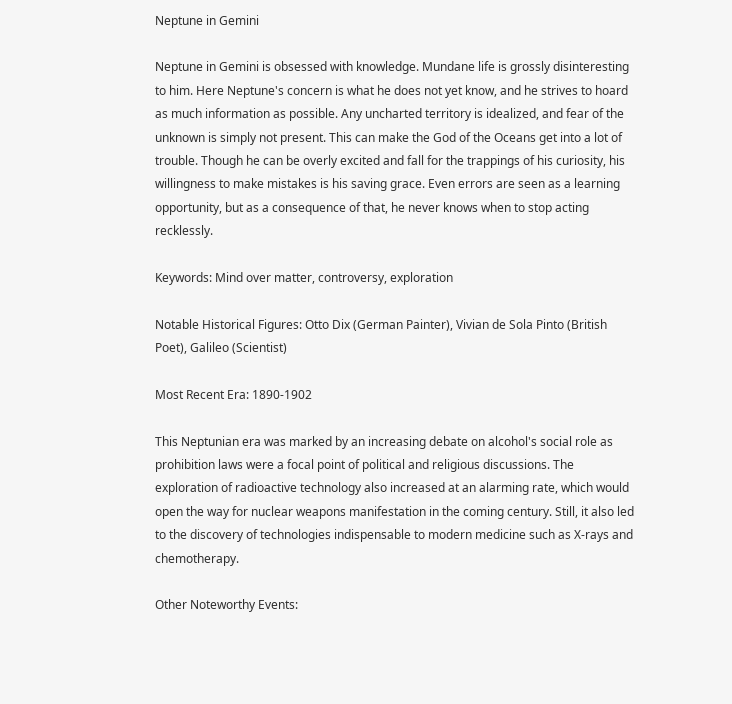Neptune in Gemini

Neptune in Gemini is obsessed with knowledge. Mundane life is grossly disinteresting to him. Here Neptune's concern is what he does not yet know, and he strives to hoard as much information as possible. Any uncharted territory is idealized, and fear of the unknown is simply not present. This can make the God of the Oceans get into a lot of trouble. Though he can be overly excited and fall for the trappings of his curiosity, his willingness to make mistakes is his saving grace. Even errors are seen as a learning opportunity, but as a consequence of that, he never knows when to stop acting recklessly.

Keywords: Mind over matter, controversy, exploration

Notable Historical Figures: Otto Dix (German Painter), Vivian de Sola Pinto (British Poet), Galileo (Scientist)

Most Recent Era: 1890-1902

This Neptunian era was marked by an increasing debate on alcohol's social role as prohibition laws were a focal point of political and religious discussions. The exploration of radioactive technology also increased at an alarming rate, which would open the way for nuclear weapons manifestation in the coming century. Still, it also led to the discovery of technologies indispensable to modern medicine such as X-rays and chemotherapy.

Other Noteworthy Events: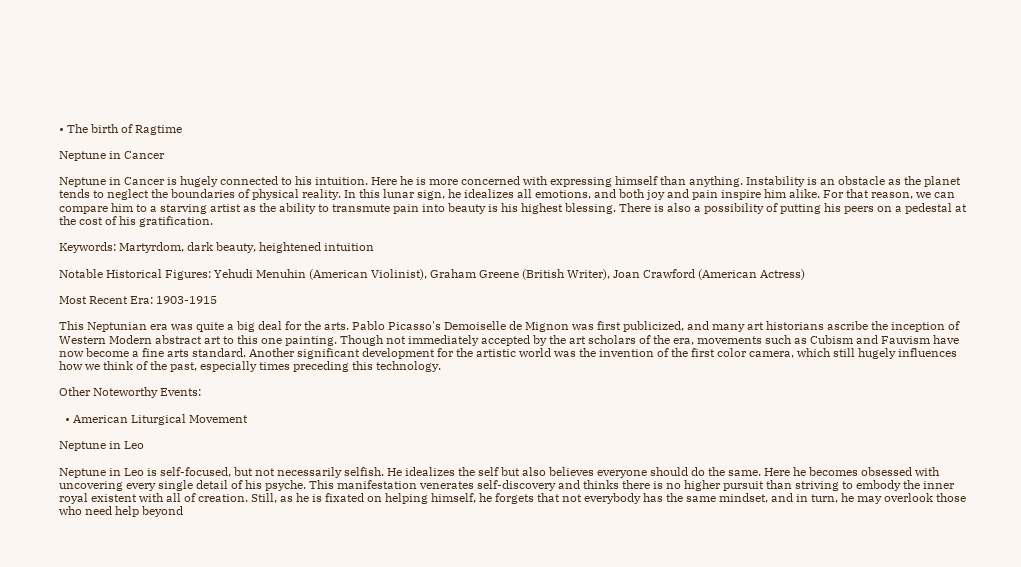• The birth of Ragtime

Neptune in Cancer

Neptune in Cancer is hugely connected to his intuition. Here he is more concerned with expressing himself than anything. Instability is an obstacle as the planet tends to neglect the boundaries of physical reality. In this lunar sign, he idealizes all emotions, and both joy and pain inspire him alike. For that reason, we can compare him to a starving artist as the ability to transmute pain into beauty is his highest blessing. There is also a possibility of putting his peers on a pedestal at the cost of his gratification.

Keywords: Martyrdom, dark beauty, heightened intuition

Notable Historical Figures: Yehudi Menuhin (American Violinist), Graham Greene (British Writer), Joan Crawford (American Actress)

Most Recent Era: 1903-1915

This Neptunian era was quite a big deal for the arts. Pablo Picasso's Demoiselle de Mignon was first publicized, and many art historians ascribe the inception of Western Modern abstract art to this one painting. Though not immediately accepted by the art scholars of the era, movements such as Cubism and Fauvism have now become a fine arts standard. Another significant development for the artistic world was the invention of the first color camera, which still hugely influences how we think of the past, especially times preceding this technology.

Other Noteworthy Events:

  • American Liturgical Movement

Neptune in Leo

Neptune in Leo is self-focused, but not necessarily selfish. He idealizes the self but also believes everyone should do the same. Here he becomes obsessed with uncovering every single detail of his psyche. This manifestation venerates self-discovery and thinks there is no higher pursuit than striving to embody the inner royal existent with all of creation. Still, as he is fixated on helping himself, he forgets that not everybody has the same mindset, and in turn, he may overlook those who need help beyond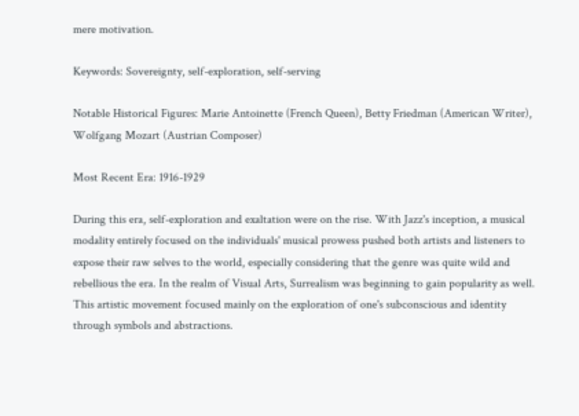mere motivation.

Keywords: Sovereignty, self-exploration, self-serving

Notable Historical Figures: Marie Antoinette (French Queen), Betty Friedman (American Writer), Wolfgang Mozart (Austrian Composer)

Most Recent Era: 1916-1929

During this era, self-exploration and exaltation were on the rise. With Jazz's inception, a musical modality entirely focused on the individuals' musical prowess pushed both artists and listeners to expose their raw selves to the world, especially considering that the genre was quite wild and rebellious the era. In the realm of Visual Arts, Surrealism was beginning to gain popularity as well. This artistic movement focused mainly on the exploration of one's subconscious and identity through symbols and abstractions.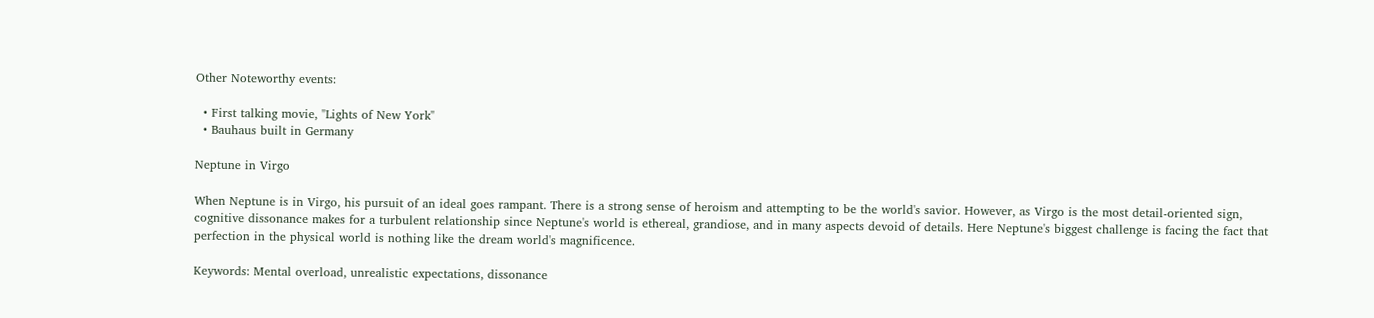Other Noteworthy events:

  • First talking movie, "Lights of New York"
  • Bauhaus built in Germany

Neptune in Virgo

When Neptune is in Virgo, his pursuit of an ideal goes rampant. There is a strong sense of heroism and attempting to be the world's savior. However, as Virgo is the most detail-oriented sign, cognitive dissonance makes for a turbulent relationship since Neptune's world is ethereal, grandiose, and in many aspects devoid of details. Here Neptune's biggest challenge is facing the fact that perfection in the physical world is nothing like the dream world's magnificence.

Keywords: Mental overload, unrealistic expectations, dissonance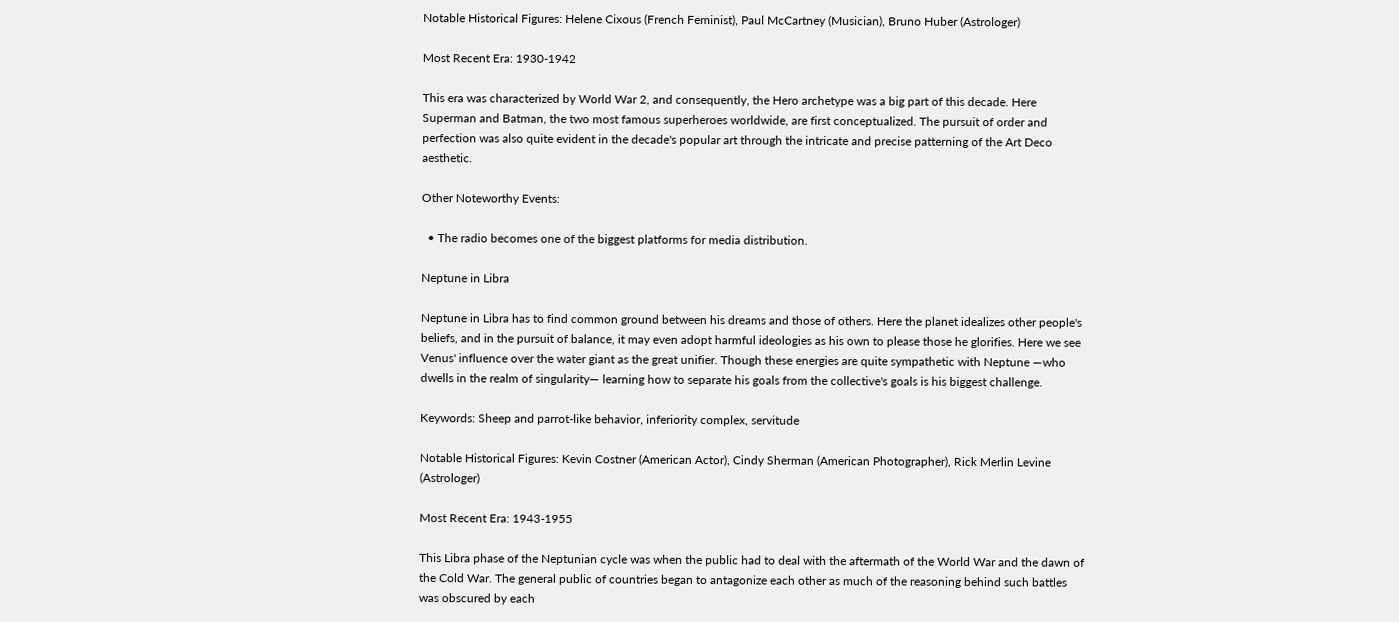Notable Historical Figures: Helene Cixous (French Feminist), Paul McCartney (Musician), Bruno Huber (Astrologer)

Most Recent Era: 1930-1942

This era was characterized by World War 2, and consequently, the Hero archetype was a big part of this decade. Here Superman and Batman, the two most famous superheroes worldwide, are first conceptualized. The pursuit of order and perfection was also quite evident in the decade's popular art through the intricate and precise patterning of the Art Deco aesthetic.

Other Noteworthy Events:

  • The radio becomes one of the biggest platforms for media distribution.

Neptune in Libra

Neptune in Libra has to find common ground between his dreams and those of others. Here the planet idealizes other people's beliefs, and in the pursuit of balance, it may even adopt harmful ideologies as his own to please those he glorifies. Here we see Venus' influence over the water giant as the great unifier. Though these energies are quite sympathetic with Neptune —who dwells in the realm of singularity— learning how to separate his goals from the collective's goals is his biggest challenge.

Keywords: Sheep and parrot-like behavior, inferiority complex, servitude

Notable Historical Figures: Kevin Costner (American Actor), Cindy Sherman (American Photographer), Rick Merlin Levine (Astrologer)

Most Recent Era: 1943-1955

This Libra phase of the Neptunian cycle was when the public had to deal with the aftermath of the World War and the dawn of the Cold War. The general public of countries began to antagonize each other as much of the reasoning behind such battles was obscured by each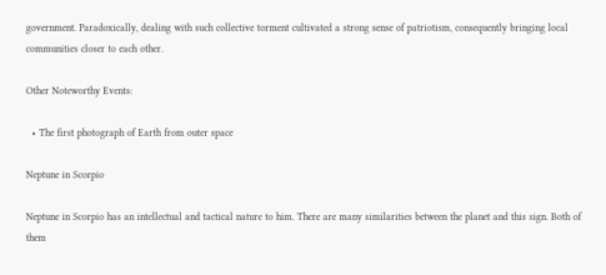government. Paradoxically, dealing with such collective torment cultivated a strong sense of patriotism, consequently bringing local communities closer to each other.

Other Noteworthy Events:

  • The first photograph of Earth from outer space

Neptune in Scorpio

Neptune in Scorpio has an intellectual and tactical nature to him. There are many similarities between the planet and this sign. Both of them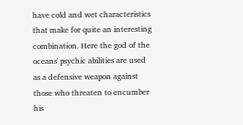have cold and wet characteristics that make for quite an interesting combination. Here the god of the oceans' psychic abilities are used as a defensive weapon against those who threaten to encumber his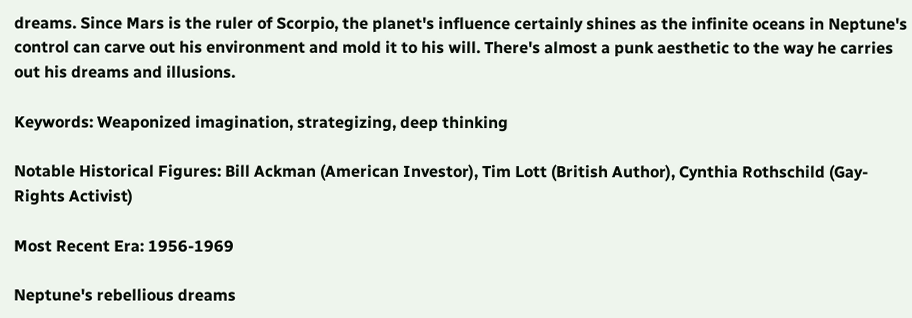dreams. Since Mars is the ruler of Scorpio, the planet's influence certainly shines as the infinite oceans in Neptune's control can carve out his environment and mold it to his will. There's almost a punk aesthetic to the way he carries out his dreams and illusions.

Keywords: Weaponized imagination, strategizing, deep thinking

Notable Historical Figures: Bill Ackman (American Investor), Tim Lott (British Author), Cynthia Rothschild (Gay-Rights Activist)

Most Recent Era: 1956-1969

Neptune's rebellious dreams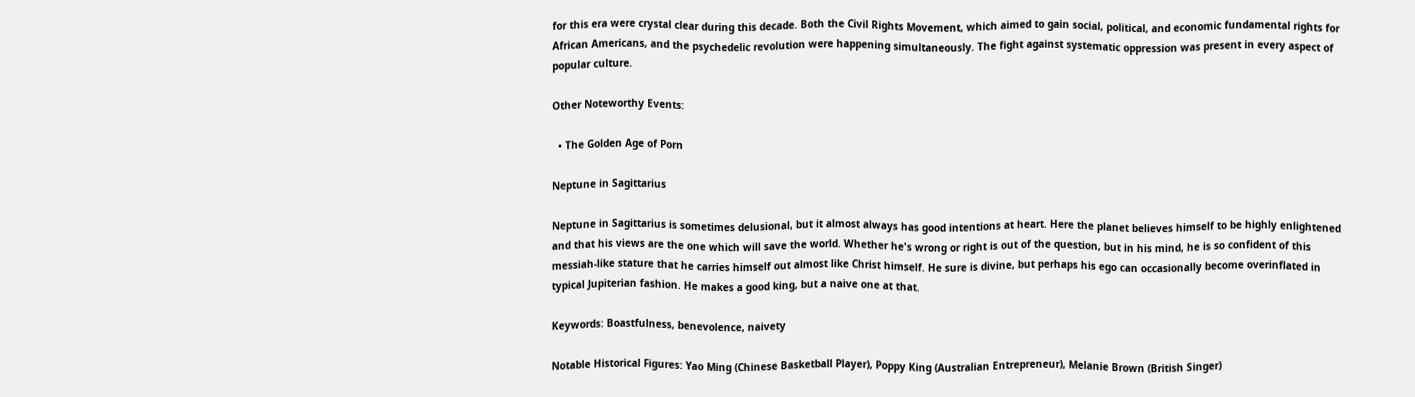for this era were crystal clear during this decade. Both the Civil Rights Movement, which aimed to gain social, political, and economic fundamental rights for African Americans, and the psychedelic revolution were happening simultaneously. The fight against systematic oppression was present in every aspect of popular culture.

Other Noteworthy Events:

  • The Golden Age of Porn

Neptune in Sagittarius

Neptune in Sagittarius is sometimes delusional, but it almost always has good intentions at heart. Here the planet believes himself to be highly enlightened and that his views are the one which will save the world. Whether he's wrong or right is out of the question, but in his mind, he is so confident of this messiah-like stature that he carries himself out almost like Christ himself. He sure is divine, but perhaps his ego can occasionally become overinflated in typical Jupiterian fashion. He makes a good king, but a naive one at that.

Keywords: Boastfulness, benevolence, naivety

Notable Historical Figures: Yao Ming (Chinese Basketball Player), Poppy King (Australian Entrepreneur), Melanie Brown (British Singer)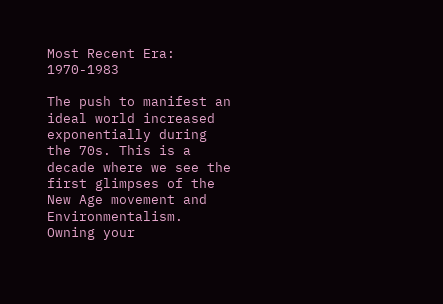Most Recent Era: 1970-1983

The push to manifest an ideal world increased exponentially during the 70s. This is a decade where we see the first glimpses of the New Age movement and Environmentalism. Owning your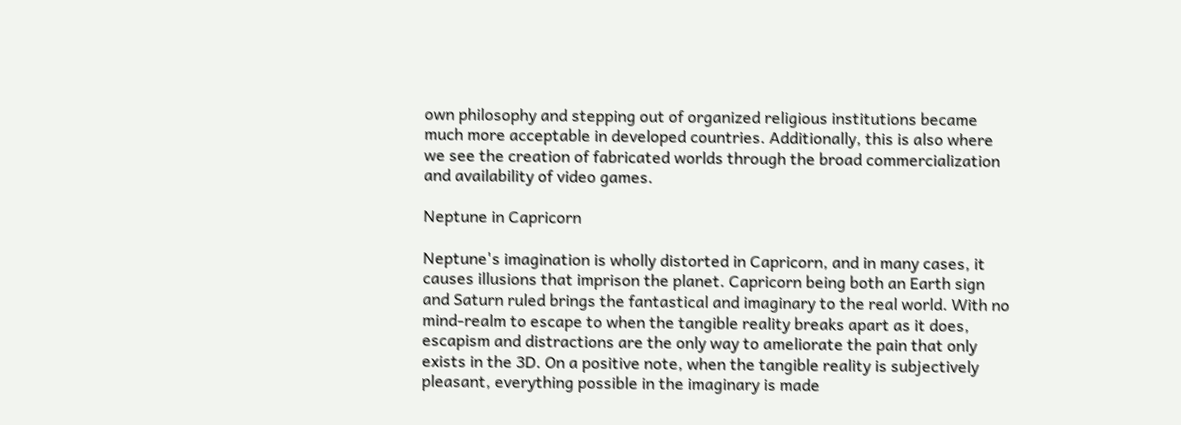own philosophy and stepping out of organized religious institutions became much more acceptable in developed countries. Additionally, this is also where we see the creation of fabricated worlds through the broad commercialization and availability of video games.

Neptune in Capricorn

Neptune's imagination is wholly distorted in Capricorn, and in many cases, it causes illusions that imprison the planet. Capricorn being both an Earth sign and Saturn ruled brings the fantastical and imaginary to the real world. With no mind-realm to escape to when the tangible reality breaks apart as it does, escapism and distractions are the only way to ameliorate the pain that only exists in the 3D. On a positive note, when the tangible reality is subjectively pleasant, everything possible in the imaginary is made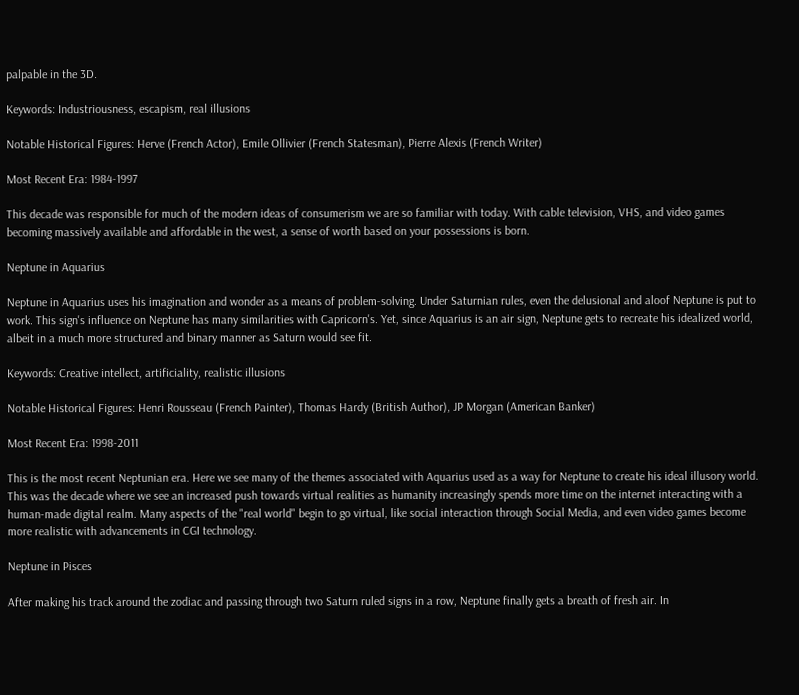palpable in the 3D.

Keywords: Industriousness, escapism, real illusions

Notable Historical Figures: Herve (French Actor), Emile Ollivier (French Statesman), Pierre Alexis (French Writer)

Most Recent Era: 1984-1997

This decade was responsible for much of the modern ideas of consumerism we are so familiar with today. With cable television, VHS, and video games becoming massively available and affordable in the west, a sense of worth based on your possessions is born.

Neptune in Aquarius

Neptune in Aquarius uses his imagination and wonder as a means of problem-solving. Under Saturnian rules, even the delusional and aloof Neptune is put to work. This sign's influence on Neptune has many similarities with Capricorn's. Yet, since Aquarius is an air sign, Neptune gets to recreate his idealized world, albeit in a much more structured and binary manner as Saturn would see fit.

Keywords: Creative intellect, artificiality, realistic illusions

Notable Historical Figures: Henri Rousseau (French Painter), Thomas Hardy (British Author), JP Morgan (American Banker)

Most Recent Era: 1998-2011

This is the most recent Neptunian era. Here we see many of the themes associated with Aquarius used as a way for Neptune to create his ideal illusory world. This was the decade where we see an increased push towards virtual realities as humanity increasingly spends more time on the internet interacting with a human-made digital realm. Many aspects of the "real world" begin to go virtual, like social interaction through Social Media, and even video games become more realistic with advancements in CGI technology.

Neptune in Pisces

After making his track around the zodiac and passing through two Saturn ruled signs in a row, Neptune finally gets a breath of fresh air. In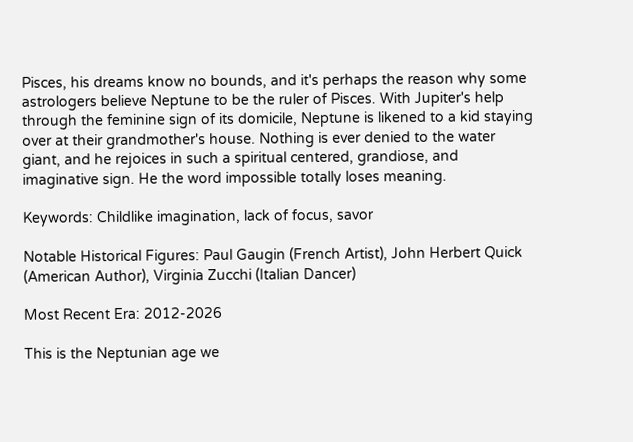Pisces, his dreams know no bounds, and it's perhaps the reason why some astrologers believe Neptune to be the ruler of Pisces. With Jupiter's help through the feminine sign of its domicile, Neptune is likened to a kid staying over at their grandmother's house. Nothing is ever denied to the water giant, and he rejoices in such a spiritual centered, grandiose, and imaginative sign. He the word impossible totally loses meaning.

Keywords: Childlike imagination, lack of focus, savor

Notable Historical Figures: Paul Gaugin (French Artist), John Herbert Quick (American Author), Virginia Zucchi (Italian Dancer)

Most Recent Era: 2012-2026

This is the Neptunian age we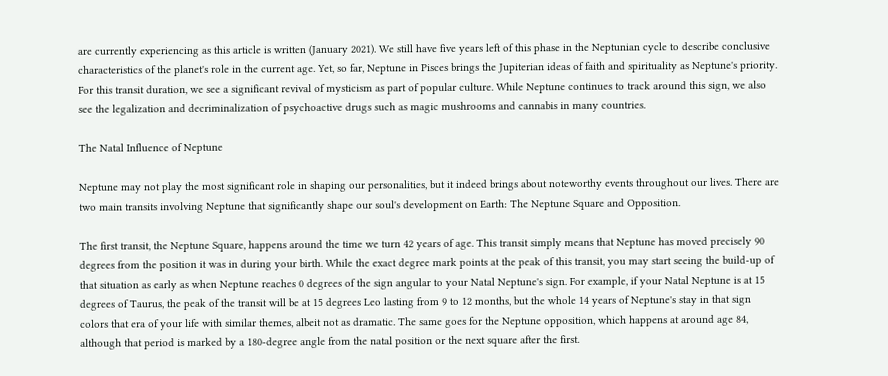are currently experiencing as this article is written (January 2021). We still have five years left of this phase in the Neptunian cycle to describe conclusive characteristics of the planet's role in the current age. Yet, so far, Neptune in Pisces brings the Jupiterian ideas of faith and spirituality as Neptune's priority. For this transit duration, we see a significant revival of mysticism as part of popular culture. While Neptune continues to track around this sign, we also see the legalization and decriminalization of psychoactive drugs such as magic mushrooms and cannabis in many countries.

The Natal Influence of Neptune

Neptune may not play the most significant role in shaping our personalities, but it indeed brings about noteworthy events throughout our lives. There are two main transits involving Neptune that significantly shape our soul's development on Earth: The Neptune Square and Opposition.

The first transit, the Neptune Square, happens around the time we turn 42 years of age. This transit simply means that Neptune has moved precisely 90 degrees from the position it was in during your birth. While the exact degree mark points at the peak of this transit, you may start seeing the build-up of that situation as early as when Neptune reaches 0 degrees of the sign angular to your Natal Neptune's sign. For example, if your Natal Neptune is at 15 degrees of Taurus, the peak of the transit will be at 15 degrees Leo lasting from 9 to 12 months, but the whole 14 years of Neptune's stay in that sign colors that era of your life with similar themes, albeit not as dramatic. The same goes for the Neptune opposition, which happens at around age 84, although that period is marked by a 180-degree angle from the natal position or the next square after the first.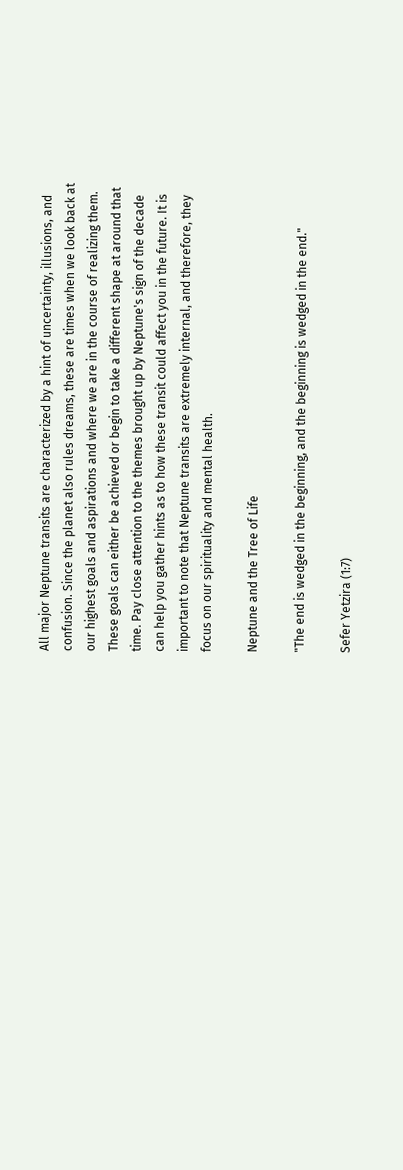All major Neptune transits are characterized by a hint of uncertainty, illusions, and confusion. Since the planet also rules dreams, these are times when we look back at our highest goals and aspirations and where we are in the course of realizing them. These goals can either be achieved or begin to take a different shape at around that time. Pay close attention to the themes brought up by Neptune's sign of the decade can help you gather hints as to how these transit could affect you in the future. It is important to note that Neptune transits are extremely internal, and therefore, they focus on our spirituality and mental health.

Neptune and the Tree of Life

"The end is wedged in the beginning, and the beginning is wedged in the end."

Sefer Yetzira (1:7)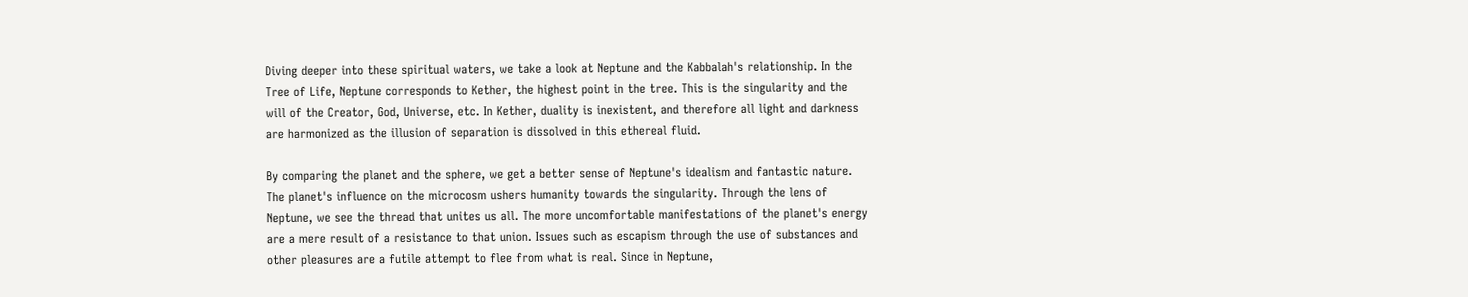Diving deeper into these spiritual waters, we take a look at Neptune and the Kabbalah's relationship. In the Tree of Life, Neptune corresponds to Kether, the highest point in the tree. This is the singularity and the will of the Creator, God, Universe, etc. In Kether, duality is inexistent, and therefore all light and darkness are harmonized as the illusion of separation is dissolved in this ethereal fluid.

By comparing the planet and the sphere, we get a better sense of Neptune's idealism and fantastic nature. The planet's influence on the microcosm ushers humanity towards the singularity. Through the lens of Neptune, we see the thread that unites us all. The more uncomfortable manifestations of the planet's energy are a mere result of a resistance to that union. Issues such as escapism through the use of substances and other pleasures are a futile attempt to flee from what is real. Since in Neptune,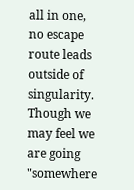all in one, no escape route leads outside of singularity. Though we may feel we are going "somewhere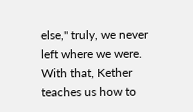else," truly, we never left where we were. With that, Kether teaches us how to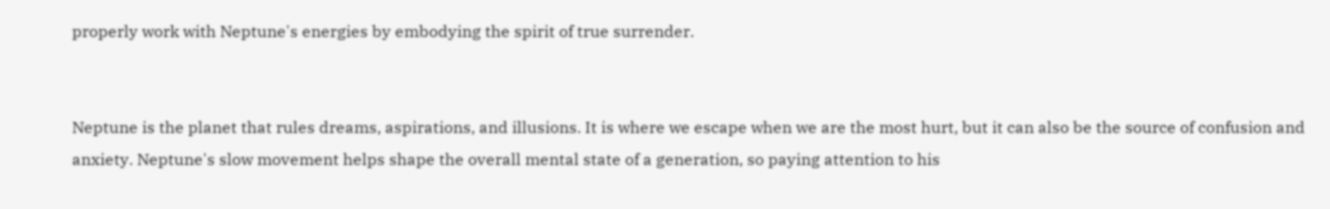properly work with Neptune's energies by embodying the spirit of true surrender.


Neptune is the planet that rules dreams, aspirations, and illusions. It is where we escape when we are the most hurt, but it can also be the source of confusion and anxiety. Neptune's slow movement helps shape the overall mental state of a generation, so paying attention to his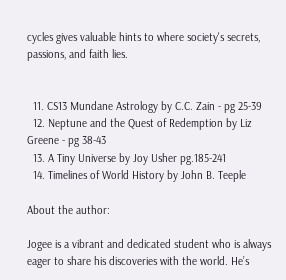cycles gives valuable hints to where society's secrets, passions, and faith lies.


  11. CS13 Mundane Astrology by C.C. Zain - pg 25-39
  12. Neptune and the Quest of Redemption by Liz Greene - pg 38-43
  13. A Tiny Universe by Joy Usher pg.185-241
  14. Timelines of World History by John B. Teeple

About the author:

Jogee is a vibrant and dedicated student who is always eager to share his discoveries with the world. He’s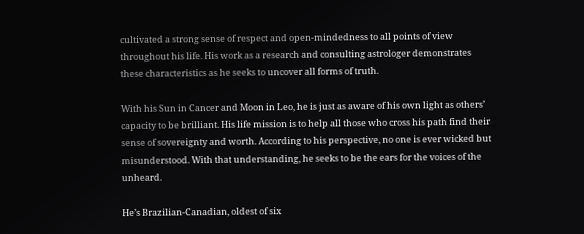cultivated a strong sense of respect and open-mindedness to all points of view throughout his life. His work as a research and consulting astrologer demonstrates these characteristics as he seeks to uncover all forms of truth.

With his Sun in Cancer and Moon in Leo, he is just as aware of his own light as others’ capacity to be brilliant. His life mission is to help all those who cross his path find their sense of sovereignty and worth. According to his perspective, no one is ever wicked but misunderstood. With that understanding, he seeks to be the ears for the voices of the unheard.

He’s Brazilian-Canadian, oldest of six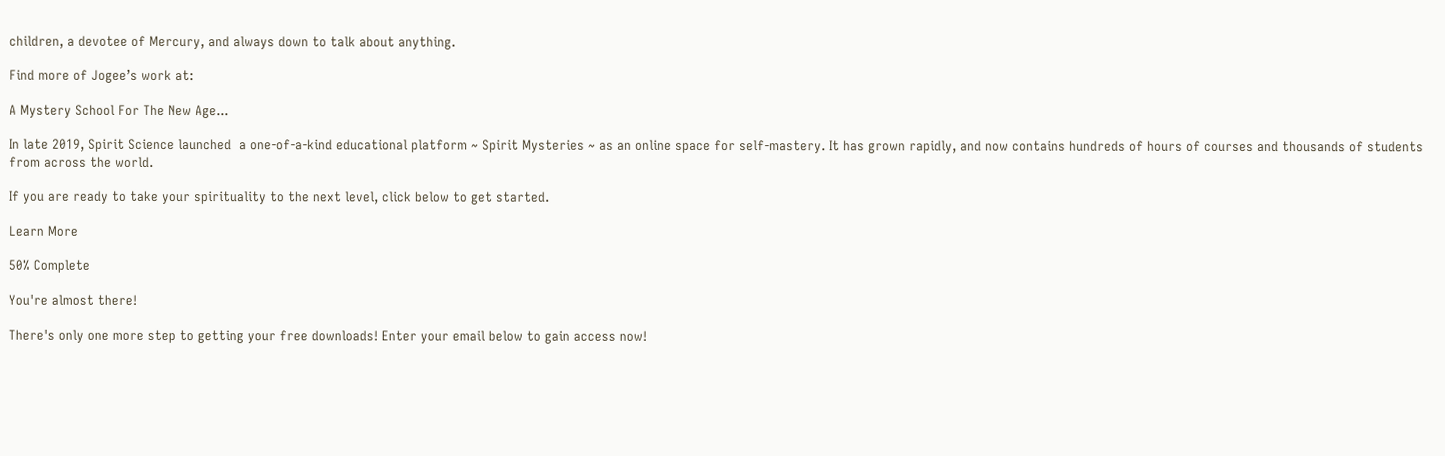children, a devotee of Mercury, and always down to talk about anything.

Find more of Jogee’s work at:

A Mystery School For The New Age...

In late 2019, Spirit Science launched  a one-of-a-kind educational platform ~ Spirit Mysteries ~ as an online space for self-mastery. It has grown rapidly, and now contains hundreds of hours of courses and thousands of students from across the world.

If you are ready to take your spirituality to the next level, click below to get started.

Learn More

50% Complete

You're almost there!

There's only one more step to getting your free downloads! Enter your email below to gain access now!